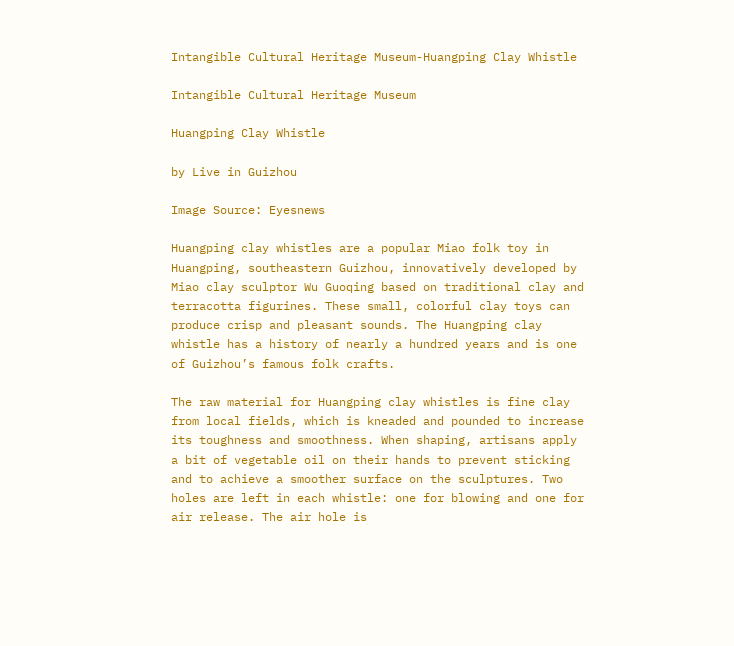Intangible Cultural Heritage Museum-Huangping Clay Whistle

Intangible Cultural Heritage Museum

Huangping Clay Whistle

by Live in Guizhou

Image Source: Eyesnews

Huangping clay whistles are a popular Miao folk toy in Huangping, southeastern Guizhou, innovatively developed by Miao clay sculptor Wu Guoqing based on traditional clay and terracotta figurines. These small, colorful clay toys can produce crisp and pleasant sounds. The Huangping clay whistle has a history of nearly a hundred years and is one of Guizhou’s famous folk crafts.

The raw material for Huangping clay whistles is fine clay from local fields, which is kneaded and pounded to increase its toughness and smoothness. When shaping, artisans apply a bit of vegetable oil on their hands to prevent sticking and to achieve a smoother surface on the sculptures. Two holes are left in each whistle: one for blowing and one for air release. The air hole is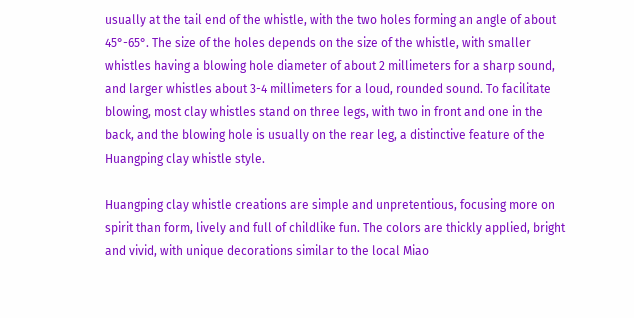usually at the tail end of the whistle, with the two holes forming an angle of about 45°-65°. The size of the holes depends on the size of the whistle, with smaller whistles having a blowing hole diameter of about 2 millimeters for a sharp sound, and larger whistles about 3-4 millimeters for a loud, rounded sound. To facilitate blowing, most clay whistles stand on three legs, with two in front and one in the back, and the blowing hole is usually on the rear leg, a distinctive feature of the Huangping clay whistle style.

Huangping clay whistle creations are simple and unpretentious, focusing more on spirit than form, lively and full of childlike fun. The colors are thickly applied, bright and vivid, with unique decorations similar to the local Miao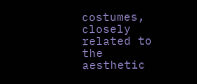costumes, closely related to the aesthetic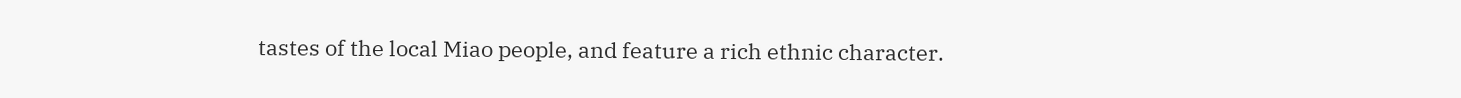tastes of the local Miao people, and feature a rich ethnic character.